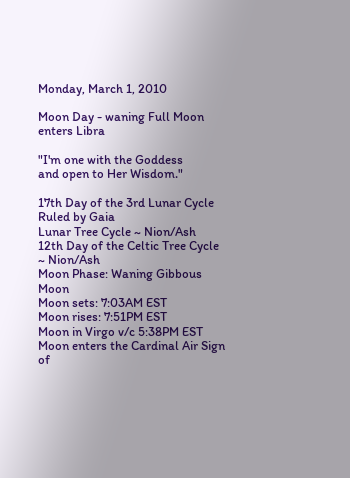Monday, March 1, 2010

Moon Day - waning Full Moon enters Libra

"I'm one with the Goddess
and open to Her Wisdom."

17th Day of the 3rd Lunar Cycle
Ruled by Gaia
Lunar Tree Cycle ~ Nion/Ash
12th Day of the Celtic Tree Cycle ~ Nion/Ash
Moon Phase: Waning Gibbous Moon
Moon sets: 7:03AM EST
Moon rises: 7:51PM EST
Moon in Virgo v/c 5:38PM EST
Moon enters the Cardinal Air Sign
of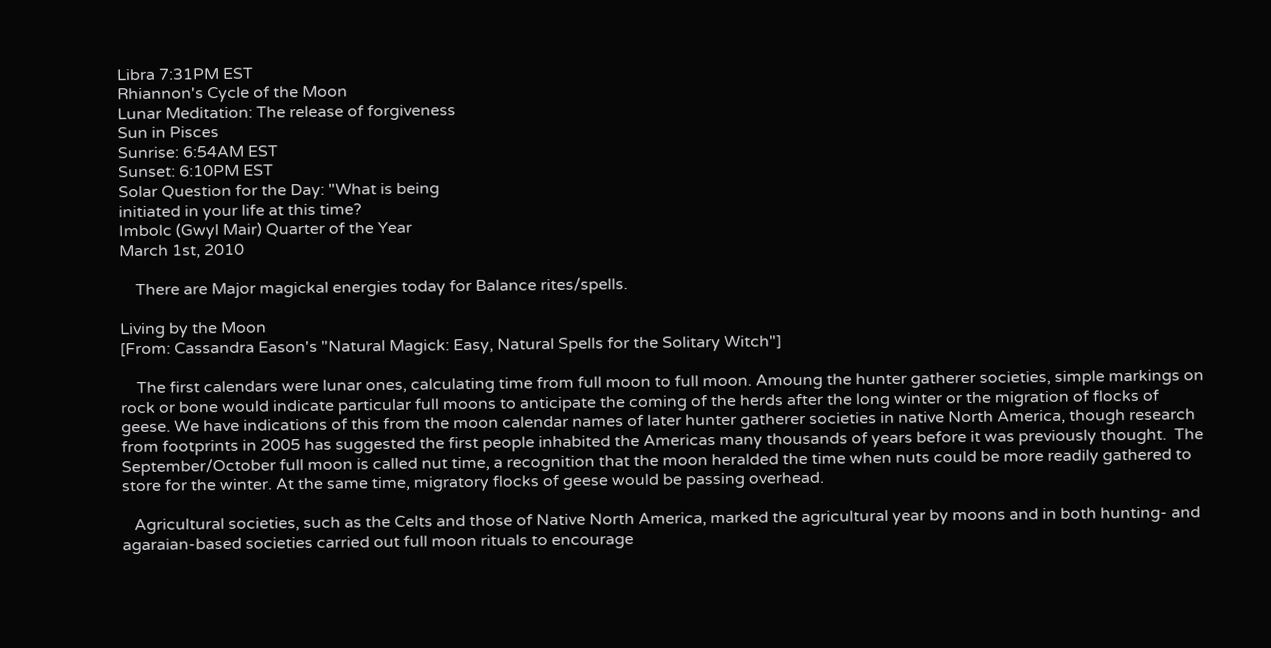Libra 7:31PM EST
Rhiannon's Cycle of the Moon
Lunar Meditation: The release of forgiveness
Sun in Pisces
Sunrise: 6:54AM EST
Sunset: 6:10PM EST
Solar Question for the Day: "What is being
initiated in your life at this time?
Imbolc (Gwyl Mair) Quarter of the Year
March 1st, 2010

    There are Major magickal energies today for Balance rites/spells.

Living by the Moon
[From: Cassandra Eason's "Natural Magick: Easy, Natural Spells for the Solitary Witch"]

    The first calendars were lunar ones, calculating time from full moon to full moon. Amoung the hunter gatherer societies, simple markings on rock or bone would indicate particular full moons to anticipate the coming of the herds after the long winter or the migration of flocks of geese. We have indications of this from the moon calendar names of later hunter gatherer societies in native North America, though research from footprints in 2005 has suggested the first people inhabited the Americas many thousands of years before it was previously thought.  The September/October full moon is called nut time, a recognition that the moon heralded the time when nuts could be more readily gathered to store for the winter. At the same time, migratory flocks of geese would be passing overhead.

   Agricultural societies, such as the Celts and those of Native North America, marked the agricultural year by moons and in both hunting- and agaraian-based societies carried out full moon rituals to encourage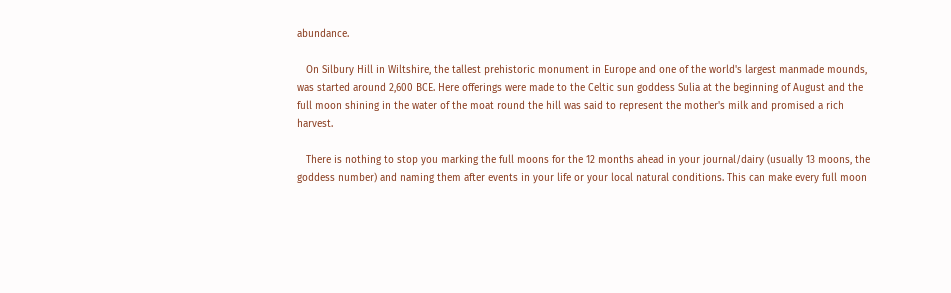abundance.

   On Silbury Hill in Wiltshire, the tallest prehistoric monument in Europe and one of the world's largest manmade mounds, was started around 2,600 BCE. Here offerings were made to the Celtic sun goddess Sulia at the beginning of August and the full moon shining in the water of the moat round the hill was said to represent the mother's milk and promised a rich harvest.

   There is nothing to stop you marking the full moons for the 12 months ahead in your journal/dairy (usually 13 moons, the goddess number) and naming them after events in your life or your local natural conditions. This can make every full moon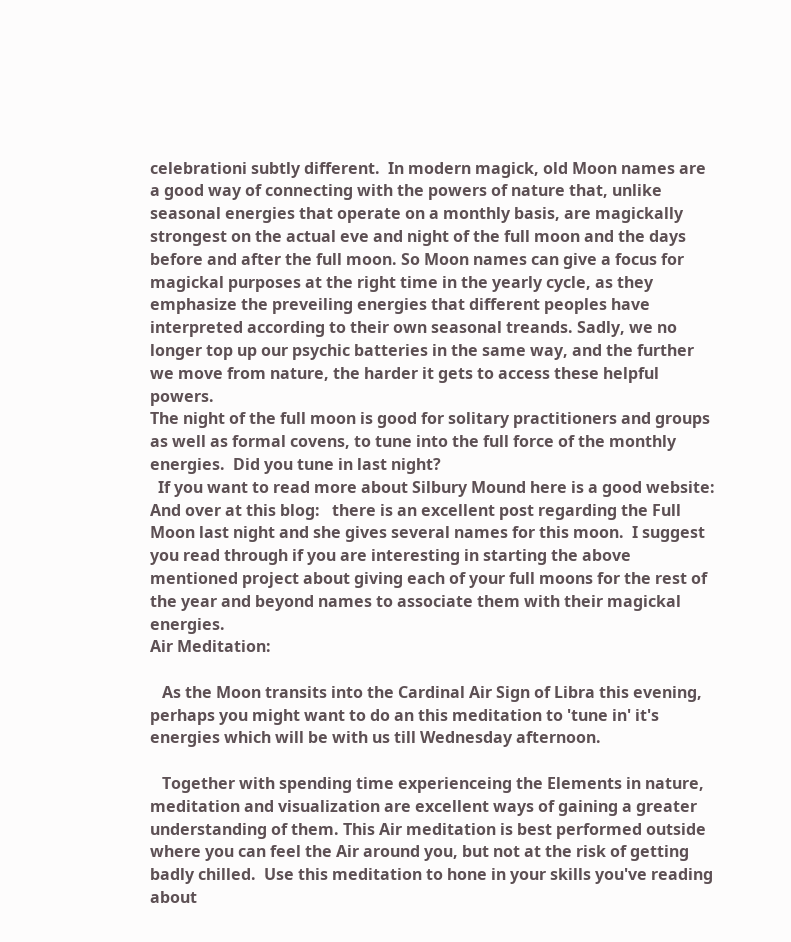celebrationi subtly different.  In modern magick, old Moon names are a good way of connecting with the powers of nature that, unlike seasonal energies that operate on a monthly basis, are magickally strongest on the actual eve and night of the full moon and the days before and after the full moon. So Moon names can give a focus for magickal purposes at the right time in the yearly cycle, as they emphasize the preveiling energies that different peoples have interpreted according to their own seasonal treands. Sadly, we no longer top up our psychic batteries in the same way, and the further we move from nature, the harder it gets to access these helpful powers.
The night of the full moon is good for solitary practitioners and groups as well as formal covens, to tune into the full force of the monthly energies.  Did you tune in last night?
  If you want to read more about Silbury Mound here is a good website:
And over at this blog:   there is an excellent post regarding the Full Moon last night and she gives several names for this moon.  I suggest you read through if you are interesting in starting the above mentioned project about giving each of your full moons for the rest of the year and beyond names to associate them with their magickal energies.
Air Meditation:

   As the Moon transits into the Cardinal Air Sign of Libra this evening, perhaps you might want to do an this meditation to 'tune in' it's energies which will be with us till Wednesday afternoon.

   Together with spending time experienceing the Elements in nature, meditation and visualization are excellent ways of gaining a greater understanding of them. This Air meditation is best performed outside where you can feel the Air around you, but not at the risk of getting badly chilled.  Use this meditation to hone in your skills you've reading about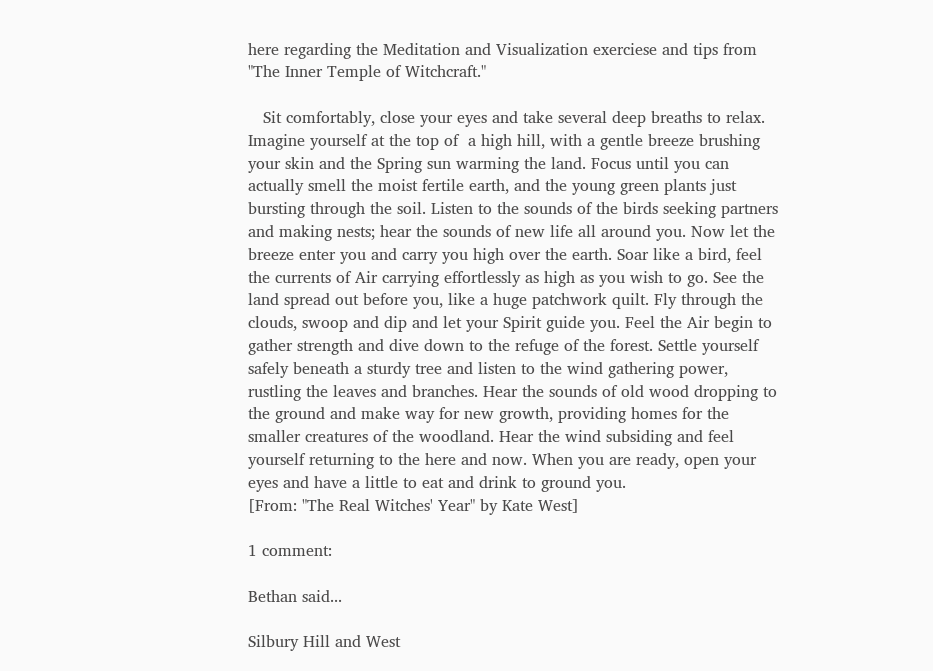here regarding the Meditation and Visualization exerciese and tips from "The Inner Temple of Witchcraft."

   Sit comfortably, close your eyes and take several deep breaths to relax.  Imagine yourself at the top of  a high hill, with a gentle breeze brushing your skin and the Spring sun warming the land. Focus until you can actually smell the moist fertile earth, and the young green plants just bursting through the soil. Listen to the sounds of the birds seeking partners and making nests; hear the sounds of new life all around you. Now let the breeze enter you and carry you high over the earth. Soar like a bird, feel the currents of Air carrying effortlessly as high as you wish to go. See the land spread out before you, like a huge patchwork quilt. Fly through the clouds, swoop and dip and let your Spirit guide you. Feel the Air begin to gather strength and dive down to the refuge of the forest. Settle yourself safely beneath a sturdy tree and listen to the wind gathering power, rustling the leaves and branches. Hear the sounds of old wood dropping to the ground and make way for new growth, providing homes for the smaller creatures of the woodland. Hear the wind subsiding and feel yourself returning to the here and now. When you are ready, open your eyes and have a little to eat and drink to ground you.
[From: "The Real Witches' Year" by Kate West]

1 comment:

Bethan said...

Silbury Hill and West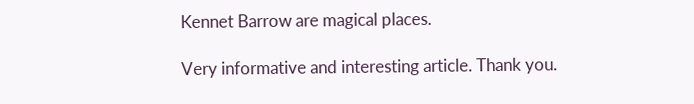Kennet Barrow are magical places.

Very informative and interesting article. Thank you.